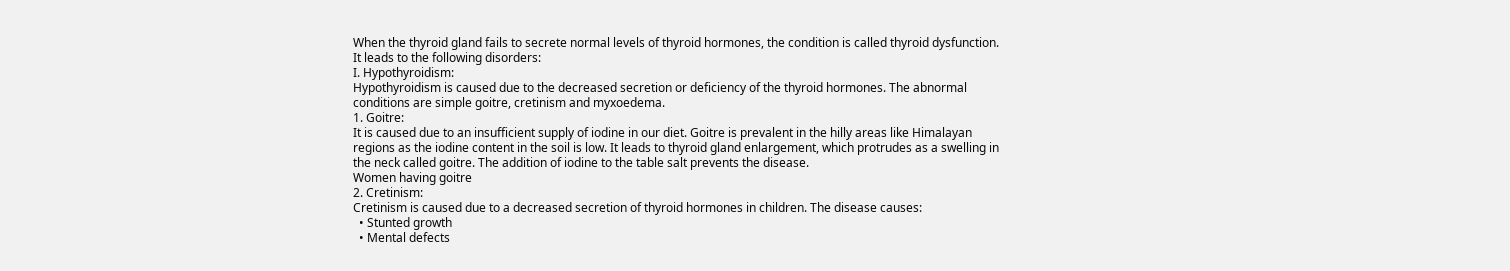When the thyroid gland fails to secrete normal levels of thyroid hormones, the condition is called thyroid dysfunction. It leads to the following disorders:
I. Hypothyroidism:
Hypothyroidism is caused due to the decreased secretion or deficiency of the thyroid hormones. The abnormal conditions are simple goitre, cretinism and myxoedema.
1. Goitre:
It is caused due to an insufficient supply of iodine in our diet. Goitre is prevalent in the hilly areas like Himalayan regions as the iodine content in the soil is low. It leads to thyroid gland enlargement, which protrudes as a swelling in the neck called goitre. The addition of iodine to the table salt prevents the disease.
Women having goitre
2. Cretinism:
Cretinism is caused due to a decreased secretion of thyroid hormones in children. The disease causes:
  • Stunted growth
  • Mental defects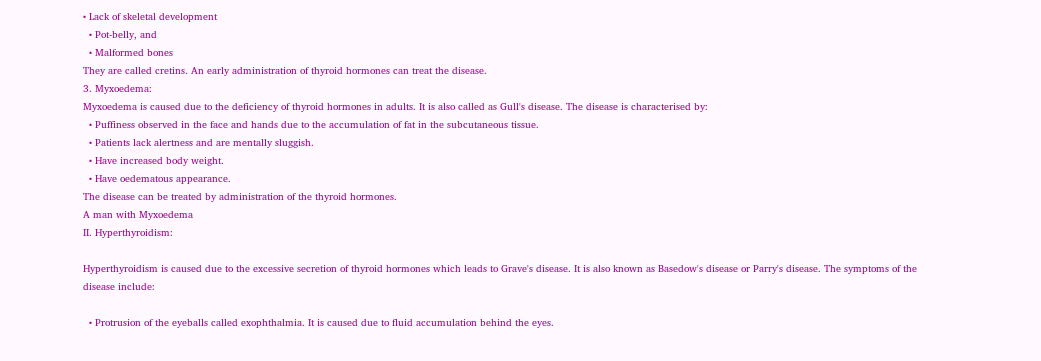• Lack of skeletal development
  • Pot-belly, and
  • Malformed bones
They are called cretins. An early administration of thyroid hormones can treat the disease.
3. Myxoedema:
Myxoedema is caused due to the deficiency of thyroid hormones in adults. It is also called as Gull's disease. The disease is characterised by:
  • Puffiness observed in the face and hands due to the accumulation of fat in the subcutaneous tissue.
  • Patients lack alertness and are mentally sluggish.
  • Have increased body weight.
  • Have oedematous appearance.
The disease can be treated by administration of the thyroid hormones.
A man with Myxoedema
II. Hyperthyroidism:

Hyperthyroidism is caused due to the excessive secretion of thyroid hormones which leads to Grave's disease. It is also known as Basedow's disease or Parry's disease. The symptoms of the disease include:

  • Protrusion of the eyeballs called exophthalmia. It is caused due to fluid accumulation behind the eyes.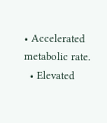• Accelerated metabolic rate.
  • Elevated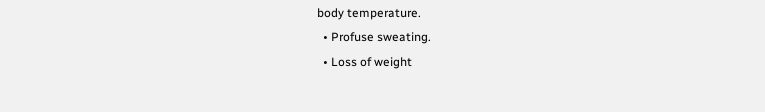body temperature.
  • Profuse sweating.
  • Loss of weight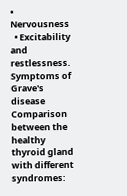• Nervousness
  • Excitability and restlessness.
Symptoms of Grave's disease
Comparison between the healthy thyroid gland with different syndromes: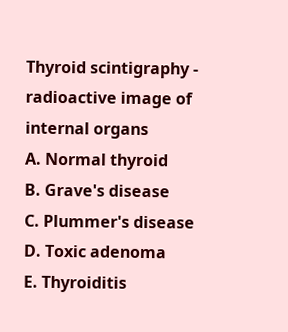Thyroid scintigraphy - radioactive image of internal organs
A. Normal thyroid
B. Grave's disease
C. Plummer's disease
D. Toxic adenoma
E. Thyroiditis